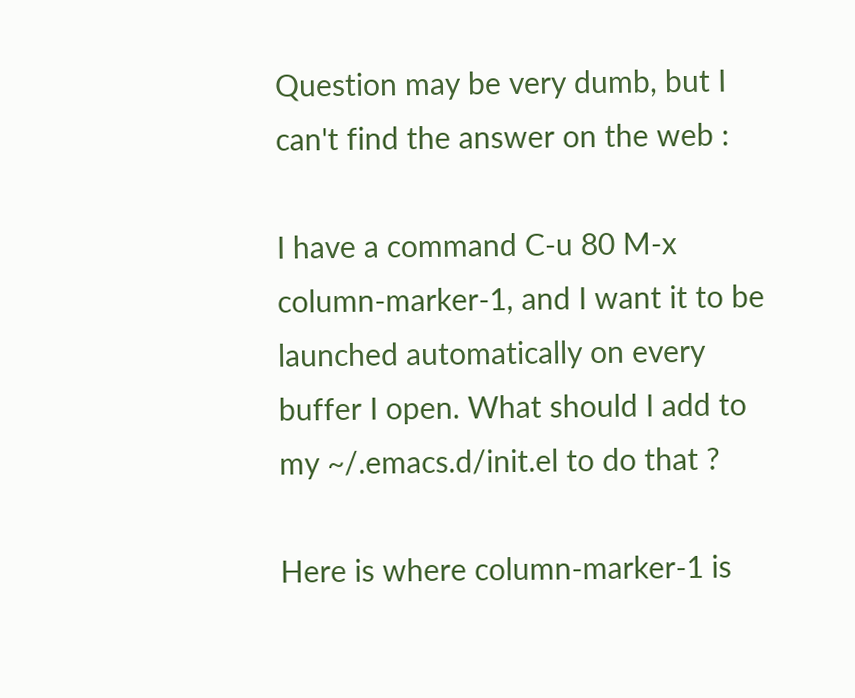Question may be very dumb, but I can't find the answer on the web :

I have a command C-u 80 M-x column-marker-1, and I want it to be launched automatically on every buffer I open. What should I add to my ~/.emacs.d/init.el to do that ?

Here is where column-marker-1 is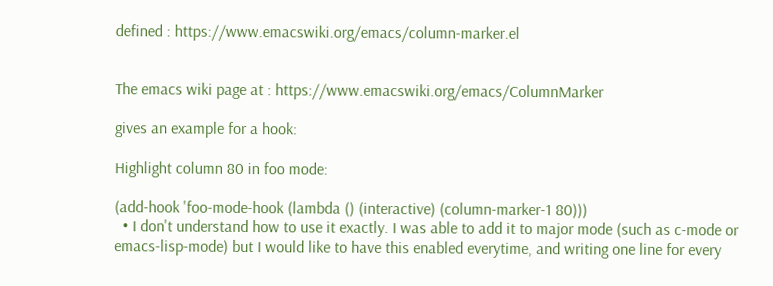defined : https://www.emacswiki.org/emacs/column-marker.el


The emacs wiki page at : https://www.emacswiki.org/emacs/ColumnMarker

gives an example for a hook:

Highlight column 80 in foo mode:

(add-hook 'foo-mode-hook (lambda () (interactive) (column-marker-1 80)))
  • I don't understand how to use it exactly. I was able to add it to major mode (such as c-mode or emacs-lisp-mode) but I would like to have this enabled everytime, and writing one line for every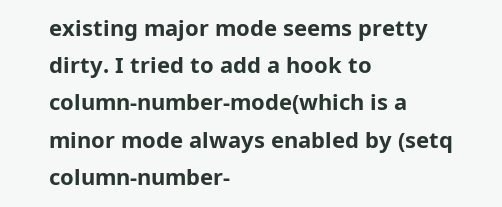existing major mode seems pretty dirty. I tried to add a hook to column-number-mode(which is a minor mode always enabled by (setq column-number-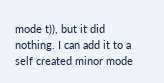mode t)), but it did nothing. I can add it to a self created minor mode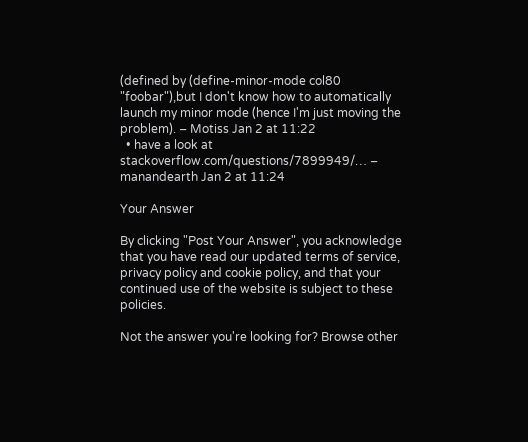(defined by (define-minor-mode col80 "foobar"),but I don't know how to automatically launch my minor mode (hence I'm just moving the problem). – Motiss Jan 2 at 11:22
  • have a look at stackoverflow.com/questions/7899949/… – manandearth Jan 2 at 11:24

Your Answer

By clicking "Post Your Answer", you acknowledge that you have read our updated terms of service, privacy policy and cookie policy, and that your continued use of the website is subject to these policies.

Not the answer you're looking for? Browse other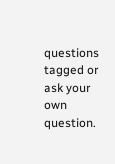questions tagged or ask your own question.